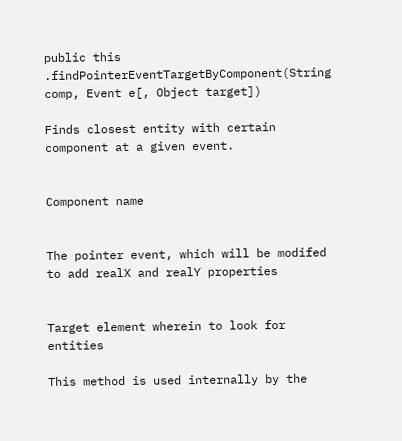public this .findPointerEventTargetByComponent(String comp, Event e[, Object target])

Finds closest entity with certain component at a given event.


Component name


The pointer event, which will be modifed to add realX and realY properties


Target element wherein to look for entities

This method is used internally by the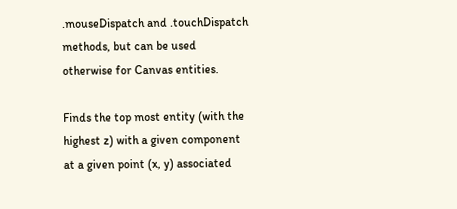.mouseDispatch and .touchDispatch methods, but can be used otherwise for Canvas entities.

Finds the top most entity (with the highest z) with a given component at a given point (x, y) associated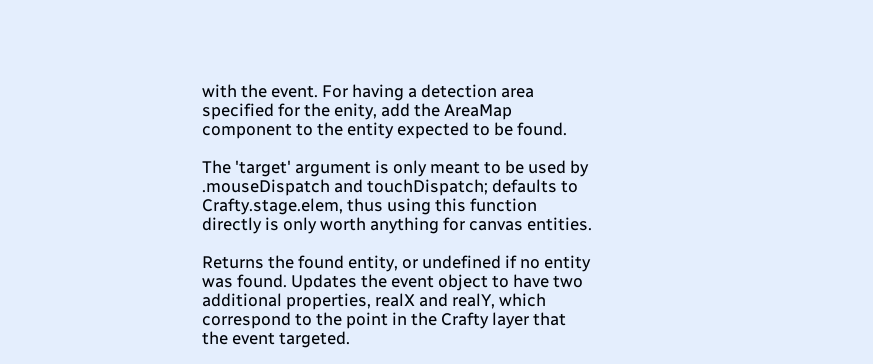with the event. For having a detection area specified for the enity, add the AreaMap component to the entity expected to be found.

The 'target' argument is only meant to be used by .mouseDispatch and touchDispatch; defaults to Crafty.stage.elem, thus using this function directly is only worth anything for canvas entities.

Returns the found entity, or undefined if no entity was found. Updates the event object to have two additional properties, realX and realY, which correspond to the point in the Crafty layer that the event targeted.